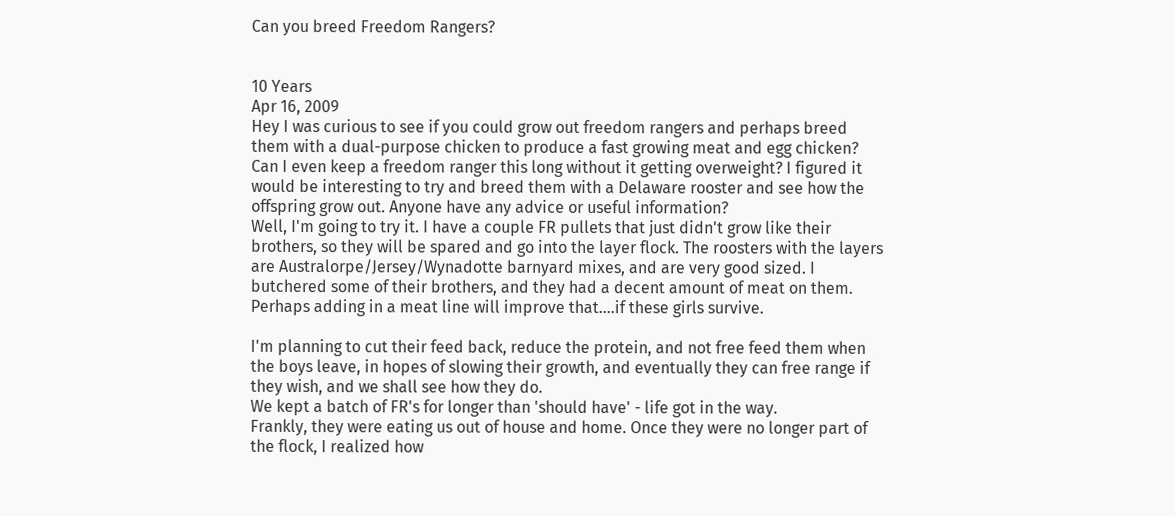Can you breed Freedom Rangers?


10 Years
Apr 16, 2009
Hey I was curious to see if you could grow out freedom rangers and perhaps breed them with a dual-purpose chicken to produce a fast growing meat and egg chicken? Can I even keep a freedom ranger this long without it getting overweight? I figured it would be interesting to try and breed them with a Delaware rooster and see how the offspring grow out. Anyone have any advice or useful information?
Well, I'm going to try it. I have a couple FR pullets that just didn't grow like their brothers, so they will be spared and go into the layer flock. The roosters with the layers are Australorpe/Jersey/Wynadotte barnyard mixes, and are very good sized. I butchered some of their brothers, and they had a decent amount of meat on them. Perhaps adding in a meat line will improve that....if these girls survive.

I'm planning to cut their feed back, reduce the protein, and not free feed them when the boys leave, in hopes of slowing their growth, and eventually they can free range if they wish, and we shall see how they do.
We kept a batch of FR's for longer than 'should have' - life got in the way.
Frankly, they were eating us out of house and home. Once they were no longer part of the flock, I realized how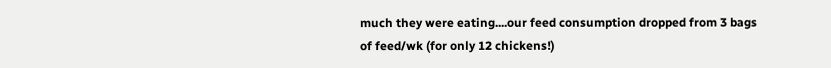much they were eating....our feed consumption dropped from 3 bags of feed/wk (for only 12 chickens!)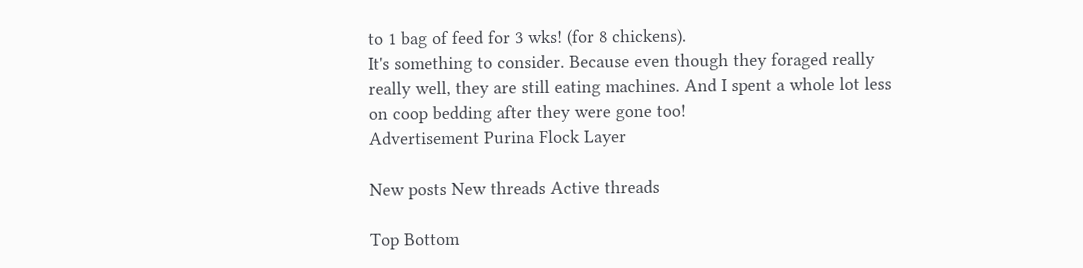to 1 bag of feed for 3 wks! (for 8 chickens).
It's something to consider. Because even though they foraged really really well, they are still eating machines. And I spent a whole lot less on coop bedding after they were gone too!
Advertisement Purina Flock Layer

New posts New threads Active threads

Top Bottom